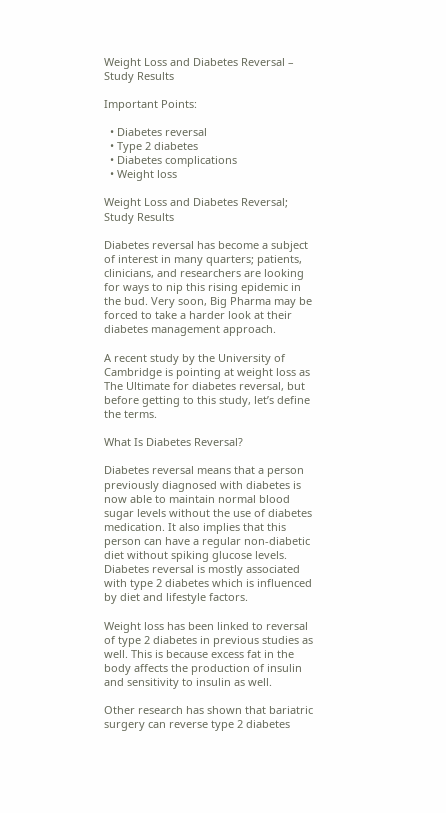Weight Loss and Diabetes Reversal – Study Results

Important Points:

  • Diabetes reversal
  • Type 2 diabetes
  • Diabetes complications
  • Weight loss

Weight Loss and Diabetes Reversal; Study Results

Diabetes reversal has become a subject of interest in many quarters; patients, clinicians, and researchers are looking for ways to nip this rising epidemic in the bud. Very soon, Big Pharma may be forced to take a harder look at their diabetes management approach.

A recent study by the University of Cambridge is pointing at weight loss as The Ultimate for diabetes reversal, but before getting to this study, let’s define the terms.

What Is Diabetes Reversal?

Diabetes reversal means that a person previously diagnosed with diabetes is now able to maintain normal blood sugar levels without the use of diabetes medication. It also implies that this person can have a regular non-diabetic diet without spiking glucose levels. Diabetes reversal is mostly associated with type 2 diabetes which is influenced by diet and lifestyle factors.

Weight loss has been linked to reversal of type 2 diabetes in previous studies as well. This is because excess fat in the body affects the production of insulin and sensitivity to insulin as well.

Other research has shown that bariatric surgery can reverse type 2 diabetes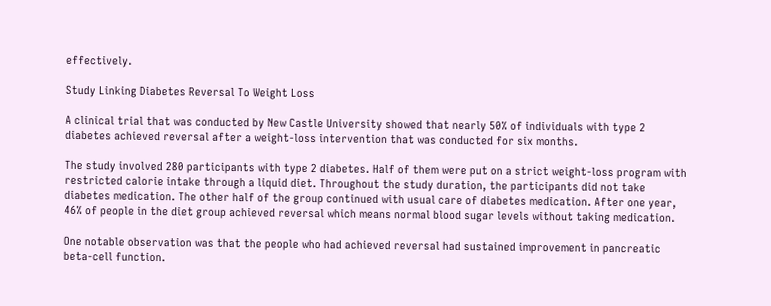effectively.

Study Linking Diabetes Reversal To Weight Loss

A clinical trial that was conducted by New Castle University showed that nearly 50% of individuals with type 2 diabetes achieved reversal after a weight-loss intervention that was conducted for six months.

The study involved 280 participants with type 2 diabetes. Half of them were put on a strict weight-loss program with restricted calorie intake through a liquid diet. Throughout the study duration, the participants did not take diabetes medication. The other half of the group continued with usual care of diabetes medication. After one year, 46% of people in the diet group achieved reversal which means normal blood sugar levels without taking medication.

One notable observation was that the people who had achieved reversal had sustained improvement in pancreatic beta-cell function.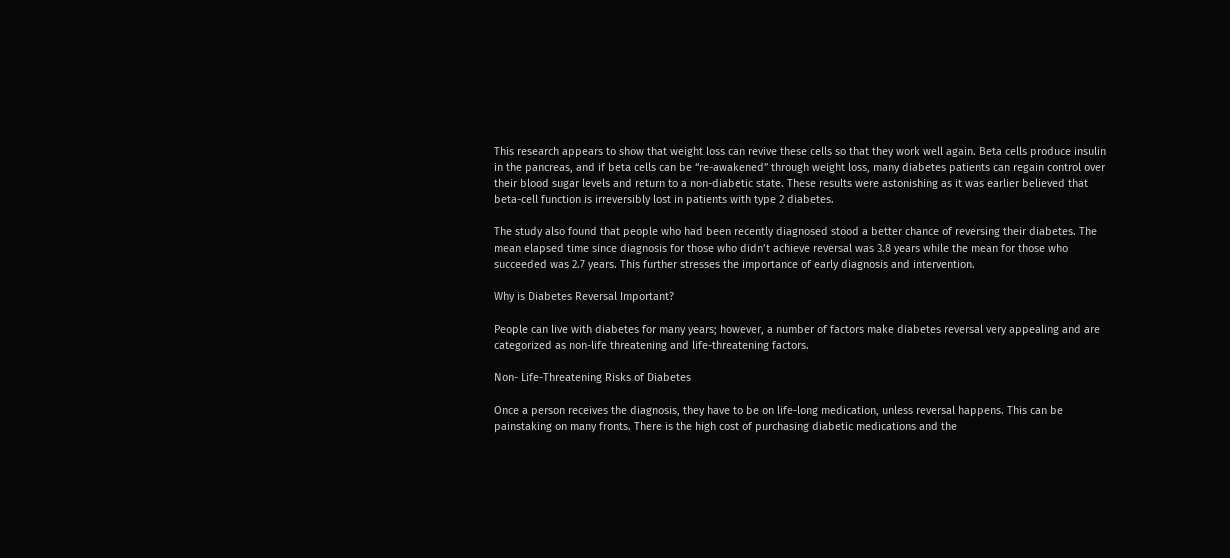This research appears to show that weight loss can revive these cells so that they work well again. Beta cells produce insulin in the pancreas, and if beta cells can be “re-awakened” through weight loss, many diabetes patients can regain control over their blood sugar levels and return to a non-diabetic state. These results were astonishing as it was earlier believed that beta-cell function is irreversibly lost in patients with type 2 diabetes.

The study also found that people who had been recently diagnosed stood a better chance of reversing their diabetes. The mean elapsed time since diagnosis for those who didn’t achieve reversal was 3.8 years while the mean for those who succeeded was 2.7 years. This further stresses the importance of early diagnosis and intervention.

Why is Diabetes Reversal Important?

People can live with diabetes for many years; however, a number of factors make diabetes reversal very appealing and are categorized as non-life threatening and life-threatening factors.

Non- Life-Threatening Risks of Diabetes

Once a person receives the diagnosis, they have to be on life-long medication, unless reversal happens. This can be painstaking on many fronts. There is the high cost of purchasing diabetic medications and the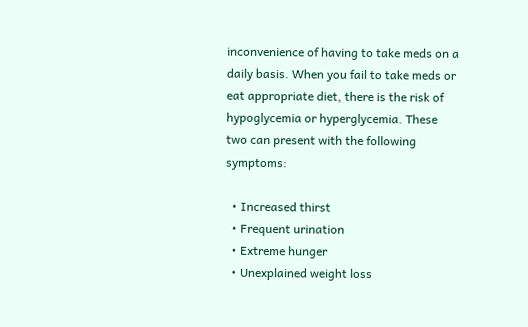inconvenience of having to take meds on a daily basis. When you fail to take meds or eat appropriate diet, there is the risk of hypoglycemia or hyperglycemia. These two can present with the following symptoms:

  • Increased thirst
  • Frequent urination
  • Extreme hunger
  • Unexplained weight loss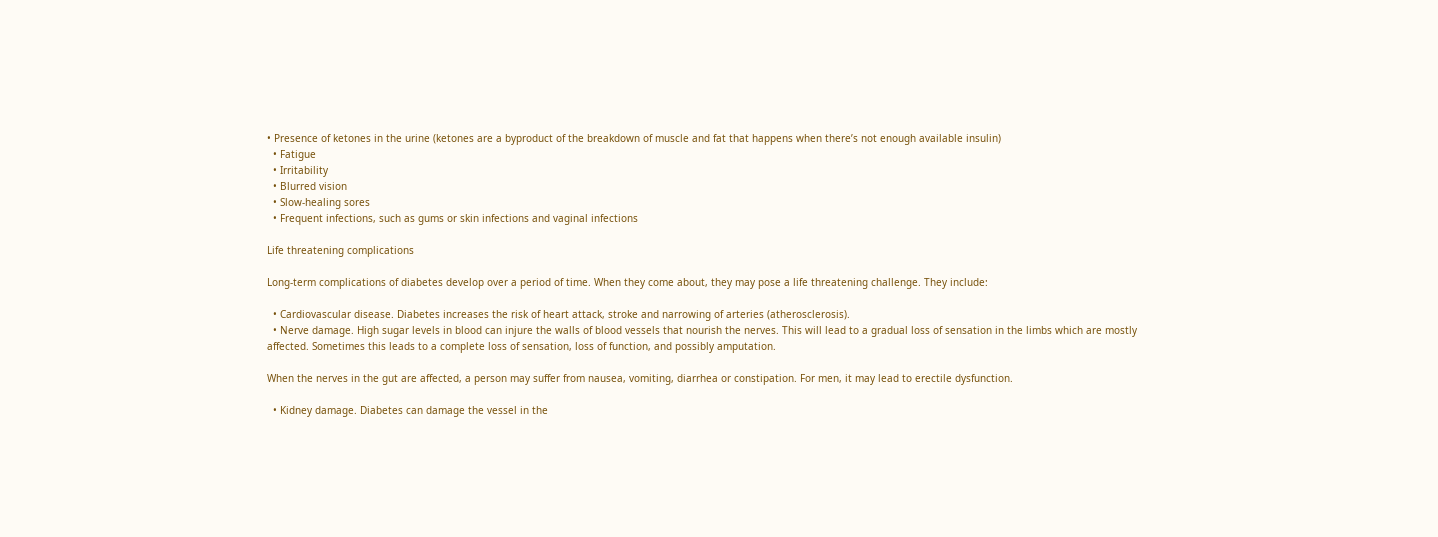• Presence of ketones in the urine (ketones are a byproduct of the breakdown of muscle and fat that happens when there’s not enough available insulin)
  • Fatigue
  • Irritability
  • Blurred vision
  • Slow-healing sores
  • Frequent infections, such as gums or skin infections and vaginal infections

Life threatening complications

Long-term complications of diabetes develop over a period of time. When they come about, they may pose a life threatening challenge. They include:

  • Cardiovascular disease. Diabetes increases the risk of heart attack, stroke and narrowing of arteries (atherosclerosis).
  • Nerve damage. High sugar levels in blood can injure the walls of blood vessels that nourish the nerves. This will lead to a gradual loss of sensation in the limbs which are mostly affected. Sometimes this leads to a complete loss of sensation, loss of function, and possibly amputation.

When the nerves in the gut are affected, a person may suffer from nausea, vomiting, diarrhea or constipation. For men, it may lead to erectile dysfunction.

  • Kidney damage. Diabetes can damage the vessel in the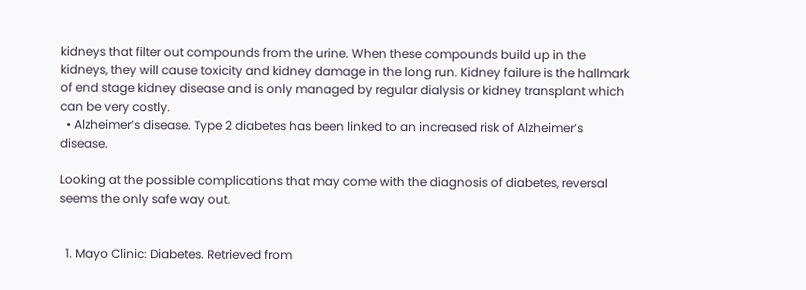kidneys that filter out compounds from the urine. When these compounds build up in the kidneys, they will cause toxicity and kidney damage in the long run. Kidney failure is the hallmark of end stage kidney disease and is only managed by regular dialysis or kidney transplant which can be very costly.
  • Alzheimer’s disease. Type 2 diabetes has been linked to an increased risk of Alzheimer’s disease.

Looking at the possible complications that may come with the diagnosis of diabetes, reversal seems the only safe way out.


  1. Mayo Clinic: Diabetes. Retrieved from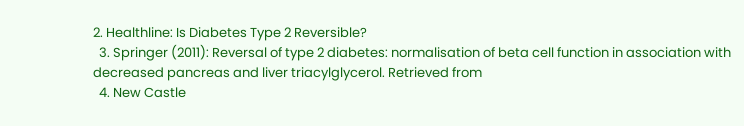2. Healthline: Is Diabetes Type 2 Reversible?
  3. Springer (2011): Reversal of type 2 diabetes: normalisation of beta cell function in association with decreased pancreas and liver triacylglycerol. Retrieved from
  4. New Castle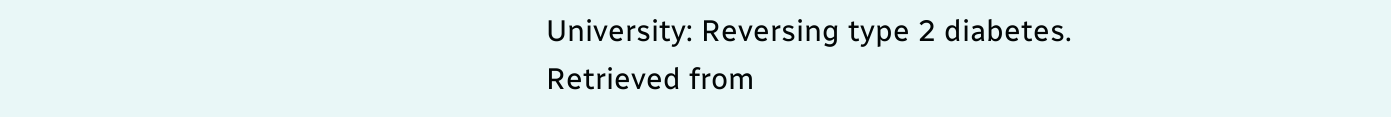University: Reversing type 2 diabetes. Retrieved from